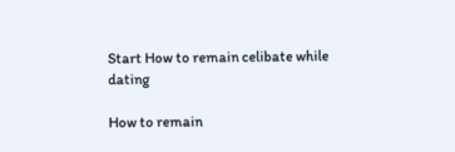Start How to remain celibate while dating

How to remain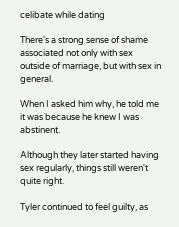celibate while dating

There's a strong sense of shame associated not only with sex outside of marriage, but with sex in general.

When I asked him why, he told me it was because he knew I was abstinent.

Although they later started having sex regularly, things still weren't quite right.

Tyler continued to feel guilty, as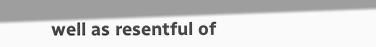well as resentful of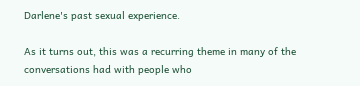Darlene's past sexual experience.

As it turns out, this was a recurring theme in many of the conversations had with people who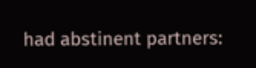had abstinent partners: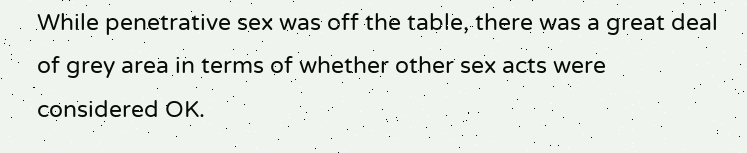While penetrative sex was off the table, there was a great deal of grey area in terms of whether other sex acts were considered OK.